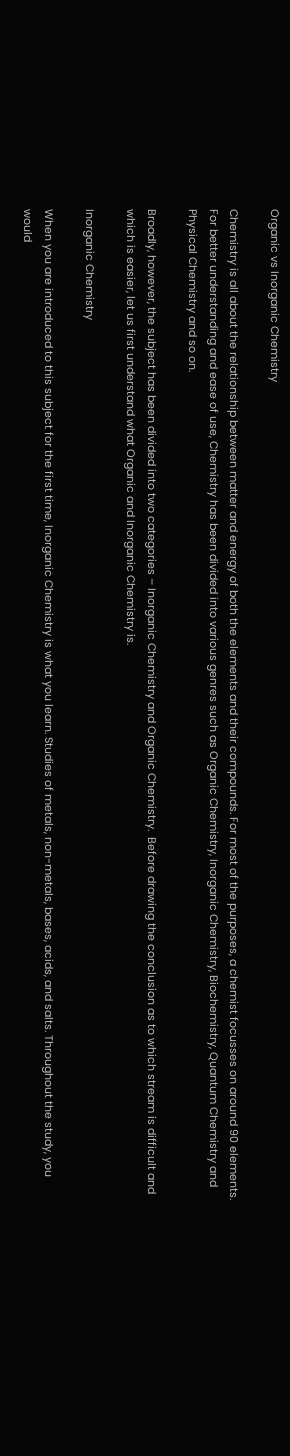Organic vs Inorganic Chemistry

Chemistry is all about the relationship between matter and energy of both the elements and their compounds. For most of the purposes, a chemist focusses on around 90 elements. For better understanding and ease of use, Chemistry has been divided into various genres such as Organic Chemistry, Inorganic Chemistry, Biochemistry, Quantum Chemistry and Physical Chemistry and so on.

Broadly, however, the subject has been divided into two categories – Inorganic Chemistry and Organic Chemistry.  Before drawing the conclusion as to which stream is difficult and which is easier, let us first understand what Organic and Inorganic Chemistry is.

Inorganic Chemistry

When you are introduced to this subject for the first time, Inorganic Chemistry is what you learn. Studies of metals, non-metals, bases, acids, and salts. Throughout the study, you would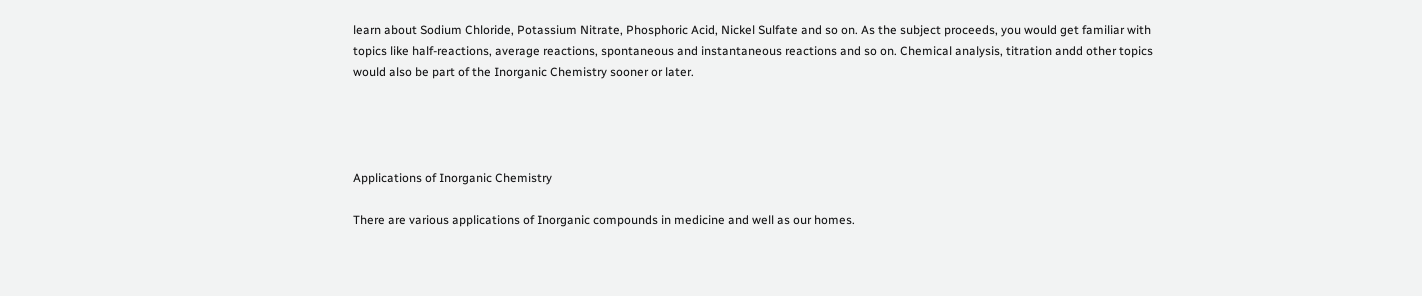learn about Sodium Chloride, Potassium Nitrate, Phosphoric Acid, Nickel Sulfate and so on. As the subject proceeds, you would get familiar with topics like half-reactions, average reactions, spontaneous and instantaneous reactions and so on. Chemical analysis, titration andd other topics would also be part of the Inorganic Chemistry sooner or later.




Applications of Inorganic Chemistry

There are various applications of Inorganic compounds in medicine and well as our homes.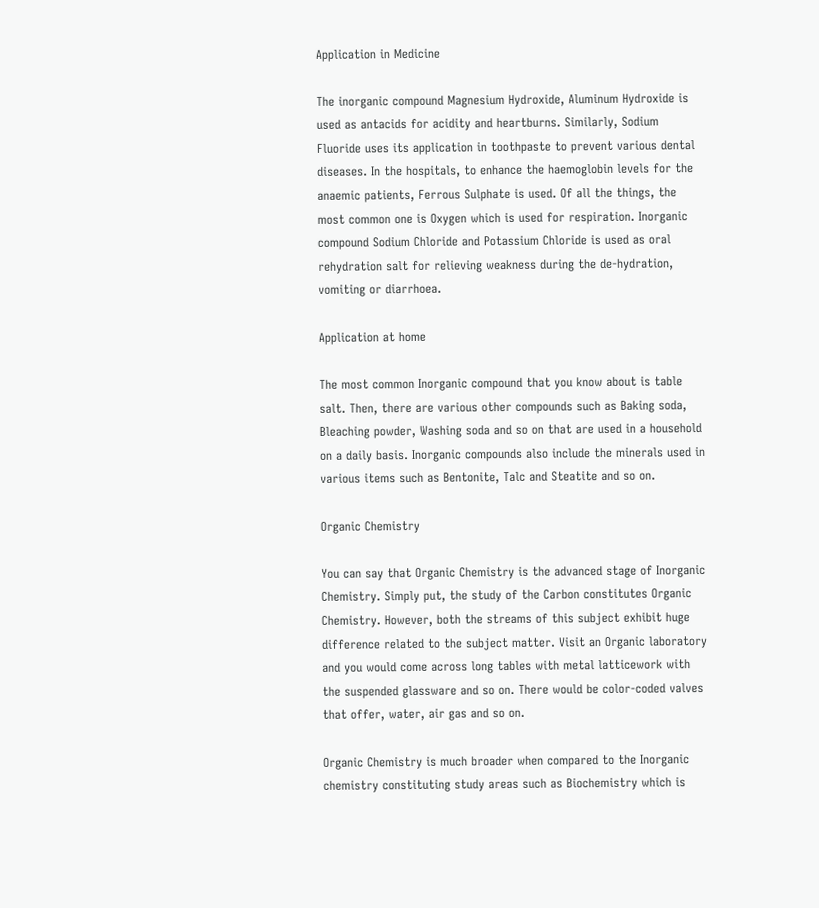Application in Medicine

The inorganic compound Magnesium Hydroxide, Aluminum Hydroxide is used as antacids for acidity and heartburns. Similarly, Sodium Fluoride uses its application in toothpaste to prevent various dental diseases. In the hospitals, to enhance the haemoglobin levels for the anaemic patients, Ferrous Sulphate is used. Of all the things, the most common one is Oxygen which is used for respiration. Inorganic compound Sodium Chloride and Potassium Chloride is used as oral rehydration salt for relieving weakness during the de-hydration, vomiting or diarrhoea.

Application at home

The most common Inorganic compound that you know about is table salt. Then, there are various other compounds such as Baking soda, Bleaching powder, Washing soda and so on that are used in a household on a daily basis. Inorganic compounds also include the minerals used in various items such as Bentonite, Talc and Steatite and so on.

Organic Chemistry

You can say that Organic Chemistry is the advanced stage of Inorganic Chemistry. Simply put, the study of the Carbon constitutes Organic Chemistry. However, both the streams of this subject exhibit huge difference related to the subject matter. Visit an Organic laboratory and you would come across long tables with metal latticework with the suspended glassware and so on. There would be color-coded valves that offer, water, air gas and so on.

Organic Chemistry is much broader when compared to the Inorganic chemistry constituting study areas such as Biochemistry which is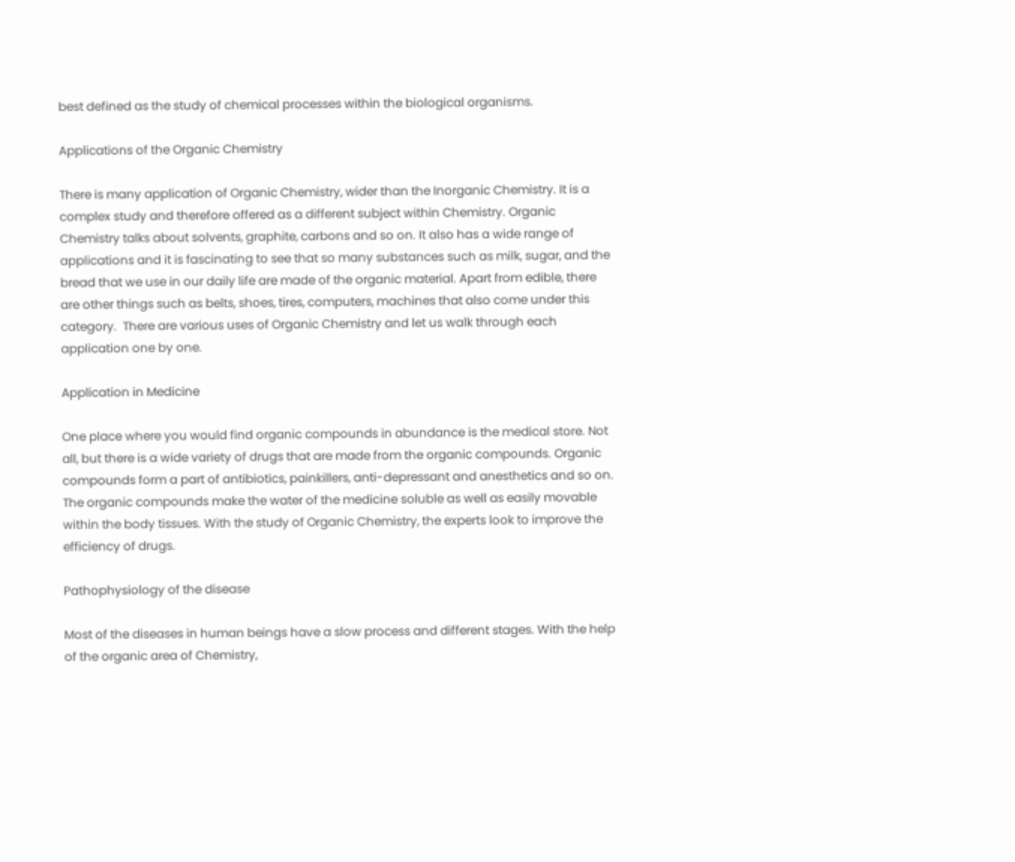best defined as the study of chemical processes within the biological organisms.

Applications of the Organic Chemistry

There is many application of Organic Chemistry, wider than the Inorganic Chemistry. It is a complex study and therefore offered as a different subject within Chemistry. Organic Chemistry talks about solvents, graphite, carbons and so on. It also has a wide range of applications and it is fascinating to see that so many substances such as milk, sugar, and the bread that we use in our daily life are made of the organic material. Apart from edible, there are other things such as belts, shoes, tires, computers, machines that also come under this category.  There are various uses of Organic Chemistry and let us walk through each application one by one.

Application in Medicine

One place where you would find organic compounds in abundance is the medical store. Not all, but there is a wide variety of drugs that are made from the organic compounds. Organic compounds form a part of antibiotics, painkillers, anti-depressant and anesthetics and so on. The organic compounds make the water of the medicine soluble as well as easily movable within the body tissues. With the study of Organic Chemistry, the experts look to improve the efficiency of drugs.

Pathophysiology of the disease

Most of the diseases in human beings have a slow process and different stages. With the help of the organic area of Chemistry,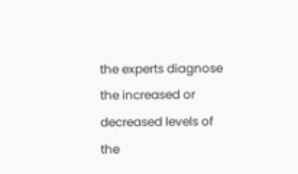the experts diagnose the increased or decreased levels of the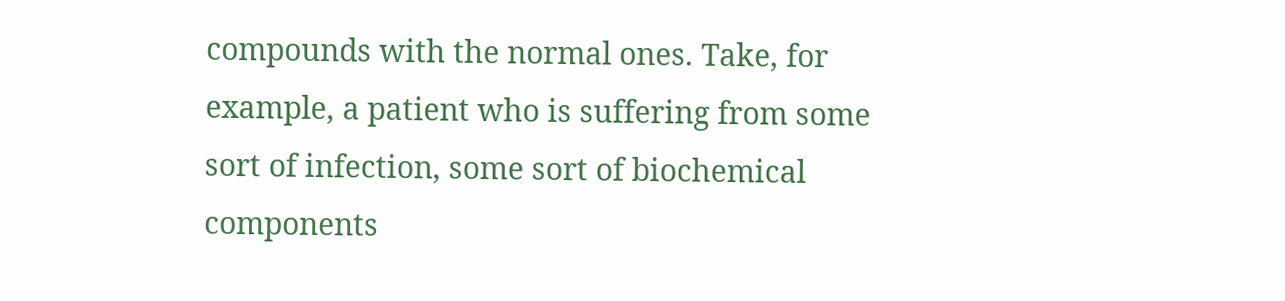compounds with the normal ones. Take, for example, a patient who is suffering from some sort of infection, some sort of biochemical components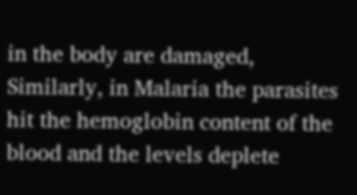in the body are damaged, Similarly, in Malaria the parasites hit the hemoglobin content of the blood and the levels deplete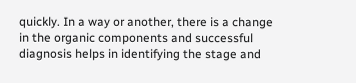quickly. In a way or another, there is a change in the organic components and successful diagnosis helps in identifying the stage and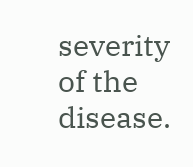severity of the disease.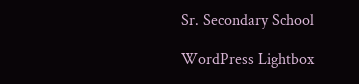Sr. Secondary School

WordPress Lightbox